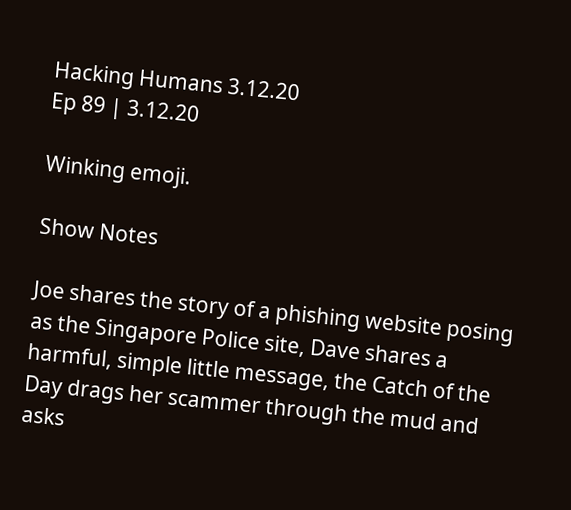Hacking Humans 3.12.20
Ep 89 | 3.12.20

Winking emoji.

Show Notes

Joe shares the story of a phishing website posing as the Singapore Police site, Dave shares a harmful, simple little message, the Catch of the Day drags her scammer through the mud and asks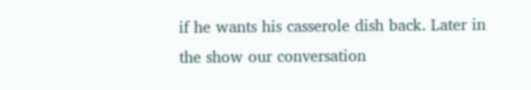if he wants his casserole dish back. Later in the show our conversation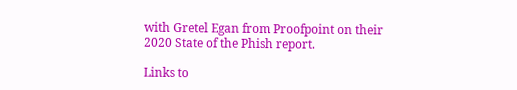with Gretel Egan from Proofpoint on their 2020 State of the Phish report.

Links to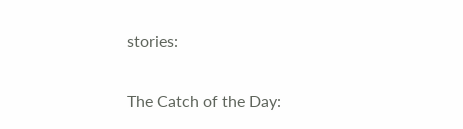stories:

The Catch of the Day: